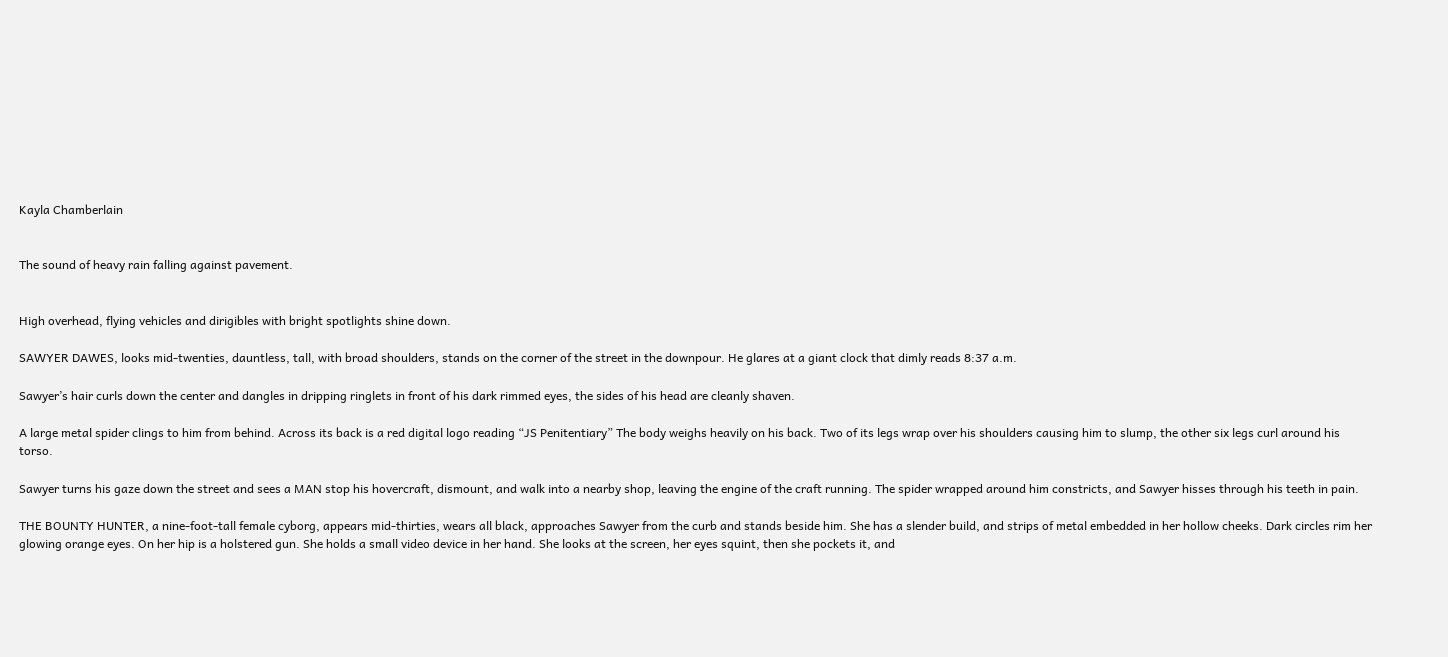Kayla Chamberlain


The sound of heavy rain falling against pavement.


High overhead, flying vehicles and dirigibles with bright spotlights shine down.

SAWYER DAWES, looks mid-twenties, dauntless, tall, with broad shoulders, stands on the corner of the street in the downpour. He glares at a giant clock that dimly reads 8:37 a.m.

Sawyer’s hair curls down the center and dangles in dripping ringlets in front of his dark rimmed eyes, the sides of his head are cleanly shaven.

A large metal spider clings to him from behind. Across its back is a red digital logo reading “JS Penitentiary” The body weighs heavily on his back. Two of its legs wrap over his shoulders causing him to slump, the other six legs curl around his torso.

Sawyer turns his gaze down the street and sees a MAN stop his hovercraft, dismount, and walk into a nearby shop, leaving the engine of the craft running. The spider wrapped around him constricts, and Sawyer hisses through his teeth in pain.

THE BOUNTY HUNTER, a nine-foot-tall female cyborg, appears mid-thirties, wears all black, approaches Sawyer from the curb and stands beside him. She has a slender build, and strips of metal embedded in her hollow cheeks. Dark circles rim her glowing orange eyes. On her hip is a holstered gun. She holds a small video device in her hand. She looks at the screen, her eyes squint, then she pockets it, and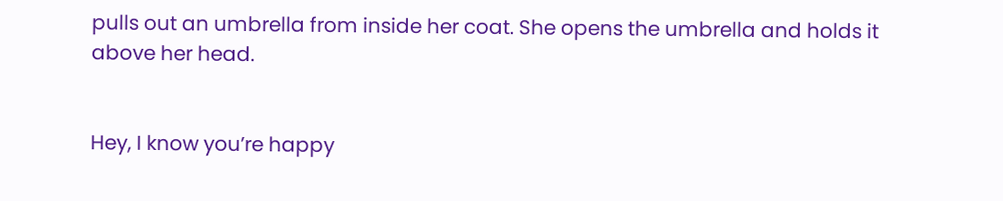pulls out an umbrella from inside her coat. She opens the umbrella and holds it above her head.


Hey, I know you’re happy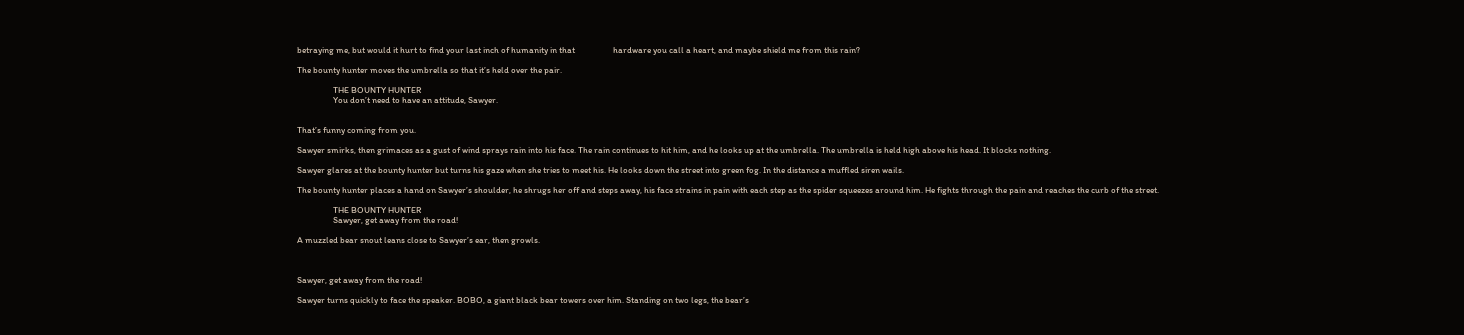betraying me, but would it hurt to find your last inch of humanity in that                   hardware you call a heart, and maybe shield me from this rain?

The bounty hunter moves the umbrella so that it’s held over the pair.

                  THE BOUNTY HUNTER
                  You don’t need to have an attitude, Sawyer.


That’s funny coming from you.

Sawyer smirks, then grimaces as a gust of wind sprays rain into his face. The rain continues to hit him, and he looks up at the umbrella. The umbrella is held high above his head. It blocks nothing.

Sawyer glares at the bounty hunter but turns his gaze when she tries to meet his. He looks down the street into green fog. In the distance a muffled siren wails.

The bounty hunter places a hand on Sawyer’s shoulder, he shrugs her off and steps away, his face strains in pain with each step as the spider squeezes around him. He fights through the pain and reaches the curb of the street.

                  THE BOUNTY HUNTER
                  Sawyer, get away from the road!

A muzzled bear snout leans close to Sawyer’s ear, then growls.



Sawyer, get away from the road!

Sawyer turns quickly to face the speaker. BOBO, a giant black bear towers over him. Standing on two legs, the bear’s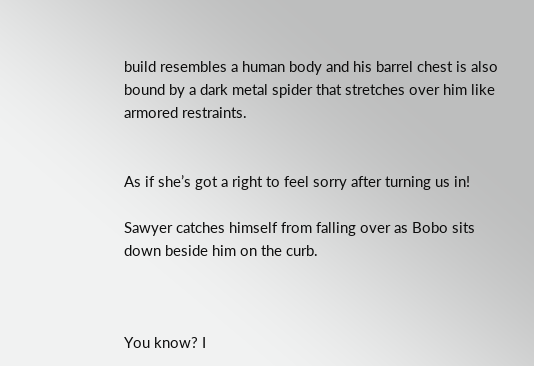build resembles a human body and his barrel chest is also bound by a dark metal spider that stretches over him like armored restraints.


As if she’s got a right to feel sorry after turning us in!

Sawyer catches himself from falling over as Bobo sits down beside him on the curb.



You know? I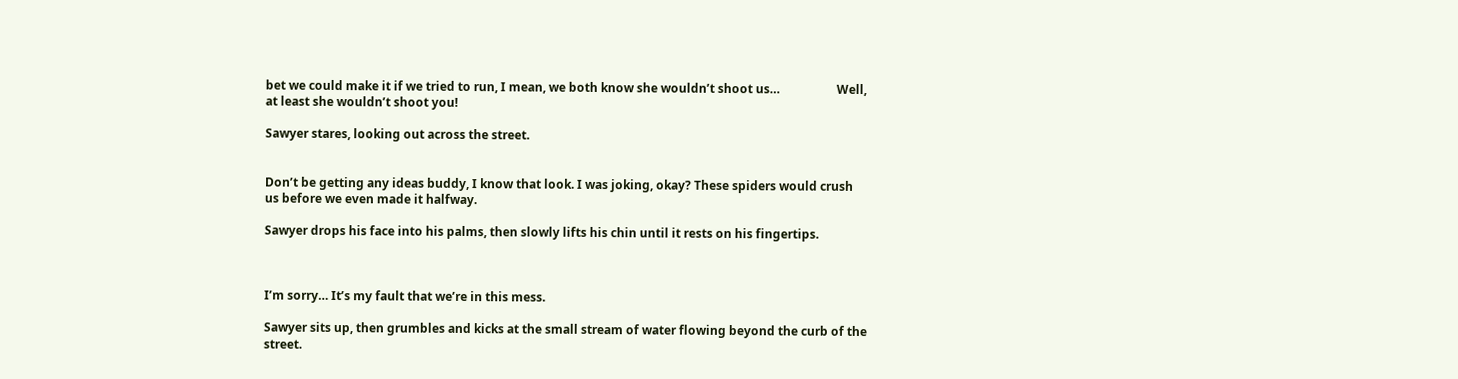bet we could make it if we tried to run, I mean, we both know she wouldn’t shoot us…                   Well, at least she wouldn’t shoot you!

Sawyer stares, looking out across the street.


Don’t be getting any ideas buddy, I know that look. I was joking, okay? These spiders would crush us before we even made it halfway.

Sawyer drops his face into his palms, then slowly lifts his chin until it rests on his fingertips.



I’m sorry… It’s my fault that we’re in this mess.

Sawyer sits up, then grumbles and kicks at the small stream of water flowing beyond the curb of the street.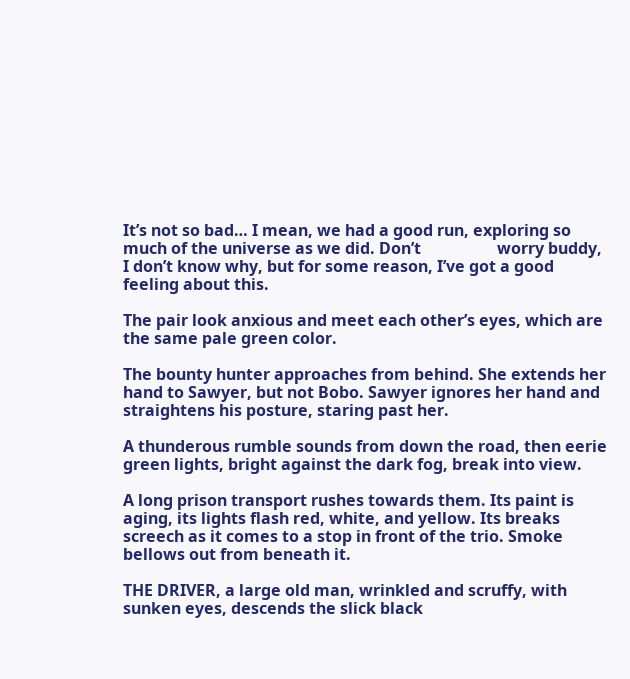It’s not so bad… I mean, we had a good run, exploring so much of the universe as we did. Don’t                   worry buddy, I don’t know why, but for some reason, I’ve got a good feeling about this.

The pair look anxious and meet each other’s eyes, which are the same pale green color.

The bounty hunter approaches from behind. She extends her hand to Sawyer, but not Bobo. Sawyer ignores her hand and straightens his posture, staring past her.

A thunderous rumble sounds from down the road, then eerie green lights, bright against the dark fog, break into view.

A long prison transport rushes towards them. Its paint is aging, its lights flash red, white, and yellow. Its breaks screech as it comes to a stop in front of the trio. Smoke bellows out from beneath it.

THE DRIVER, a large old man, wrinkled and scruffy, with sunken eyes, descends the slick black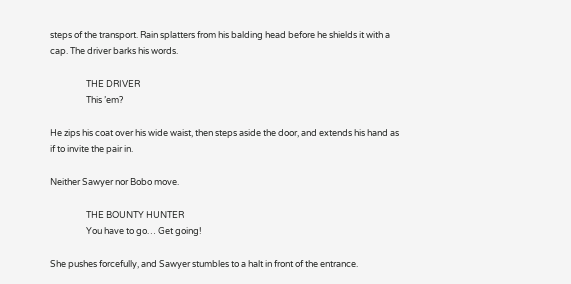steps of the transport. Rain splatters from his balding head before he shields it with a cap. The driver barks his words.

                  THE DRIVER
                  This ’em?

He zips his coat over his wide waist, then steps aside the door, and extends his hand as if to invite the pair in.

Neither Sawyer nor Bobo move.

                  THE BOUNTY HUNTER
                  You have to go… Get going!

She pushes forcefully, and Sawyer stumbles to a halt in front of the entrance.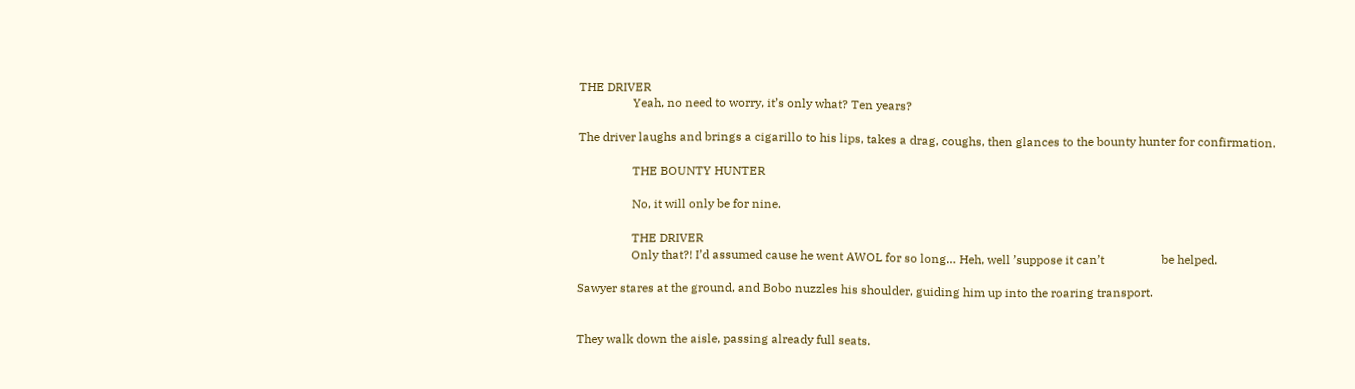THE DRIVER
                  Yeah, no need to worry, it’s only what? Ten years?

The driver laughs and brings a cigarillo to his lips, takes a drag, coughs, then glances to the bounty hunter for confirmation.

                  THE BOUNTY HUNTER

                  No, it will only be for nine.

                  THE DRIVER
                  Only that?! I’d assumed cause he went AWOL for so long… Heh, well ’suppose it can’t                   be helped.

Sawyer stares at the ground, and Bobo nuzzles his shoulder, guiding him up into the roaring transport.


They walk down the aisle, passing already full seats.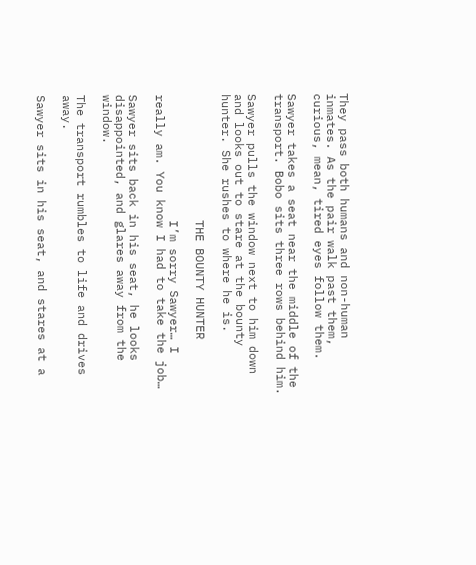They pass both humans and non-human inmates. As the pair walk past them, curious, mean, tired eyes follow them.

Sawyer takes a seat near the middle of the transport. Bobo sits three rows behind him.

Sawyer pulls the window next to him down and looks out to stare at the bounty hunter. She rushes to where he is.

                  THE BOUNTY HUNTER

                  I’m sorry Sawyer… I really am. You know I had to take the job…

Sawyer sits back in his seat, he looks disappointed, and glares away from the window.

The transport rumbles to life and drives away.

Sawyer sits in his seat, and stares at a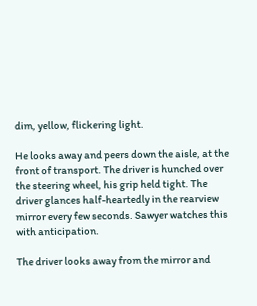dim, yellow, flickering light.

He looks away and peers down the aisle, at the front of transport. The driver is hunched over the steering wheel, his grip held tight. The driver glances half-heartedly in the rearview mirror every few seconds. Sawyer watches this with anticipation.

The driver looks away from the mirror and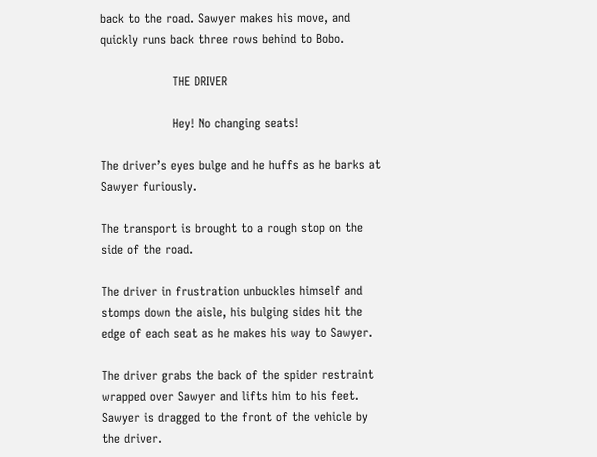back to the road. Sawyer makes his move, and quickly runs back three rows behind to Bobo.

                  THE DRIVER

                  Hey! No changing seats!

The driver’s eyes bulge and he huffs as he barks at Sawyer furiously.

The transport is brought to a rough stop on the side of the road.

The driver in frustration unbuckles himself and stomps down the aisle, his bulging sides hit the edge of each seat as he makes his way to Sawyer.

The driver grabs the back of the spider restraint wrapped over Sawyer and lifts him to his feet. Sawyer is dragged to the front of the vehicle by the driver.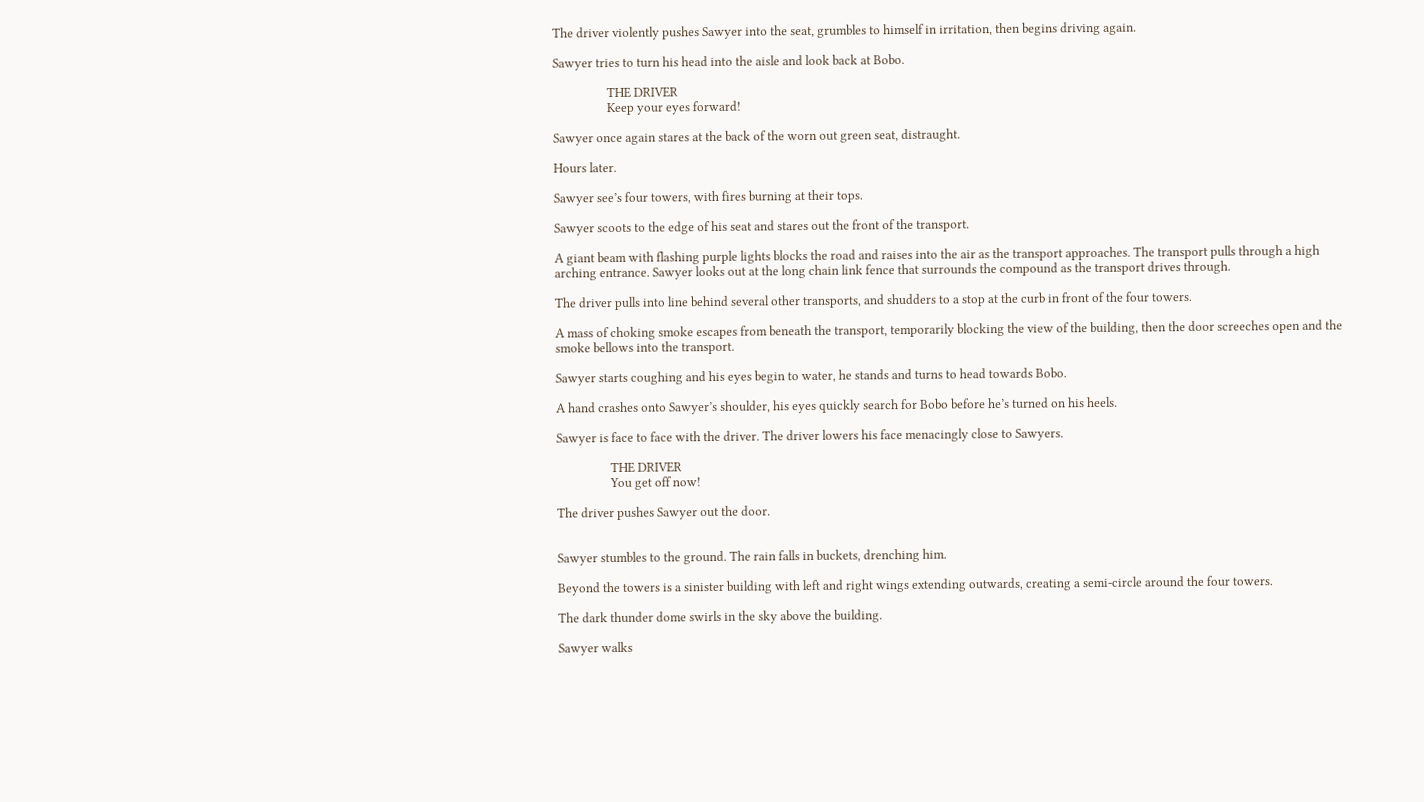The driver violently pushes Sawyer into the seat, grumbles to himself in irritation, then begins driving again.

Sawyer tries to turn his head into the aisle and look back at Bobo.

                  THE DRIVER
                  Keep your eyes forward!

Sawyer once again stares at the back of the worn out green seat, distraught.

Hours later.

Sawyer see’s four towers, with fires burning at their tops.

Sawyer scoots to the edge of his seat and stares out the front of the transport.

A giant beam with flashing purple lights blocks the road and raises into the air as the transport approaches. The transport pulls through a high arching entrance. Sawyer looks out at the long chain link fence that surrounds the compound as the transport drives through.

The driver pulls into line behind several other transports, and shudders to a stop at the curb in front of the four towers.

A mass of choking smoke escapes from beneath the transport, temporarily blocking the view of the building, then the door screeches open and the smoke bellows into the transport.

Sawyer starts coughing and his eyes begin to water, he stands and turns to head towards Bobo.

A hand crashes onto Sawyer’s shoulder, his eyes quickly search for Bobo before he’s turned on his heels.

Sawyer is face to face with the driver. The driver lowers his face menacingly close to Sawyers.

                  THE DRIVER
                  You get off now!

The driver pushes Sawyer out the door.


Sawyer stumbles to the ground. The rain falls in buckets, drenching him.

Beyond the towers is a sinister building with left and right wings extending outwards, creating a semi-circle around the four towers.

The dark thunder dome swirls in the sky above the building.

Sawyer walks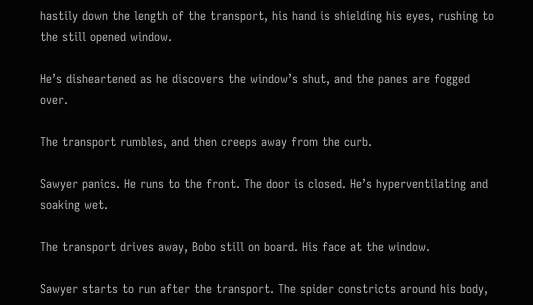hastily down the length of the transport, his hand is shielding his eyes, rushing to the still opened window.

He’s disheartened as he discovers the window’s shut, and the panes are fogged over.

The transport rumbles, and then creeps away from the curb.

Sawyer panics. He runs to the front. The door is closed. He’s hyperventilating and soaking wet.

The transport drives away, Bobo still on board. His face at the window.

Sawyer starts to run after the transport. The spider constricts around his body,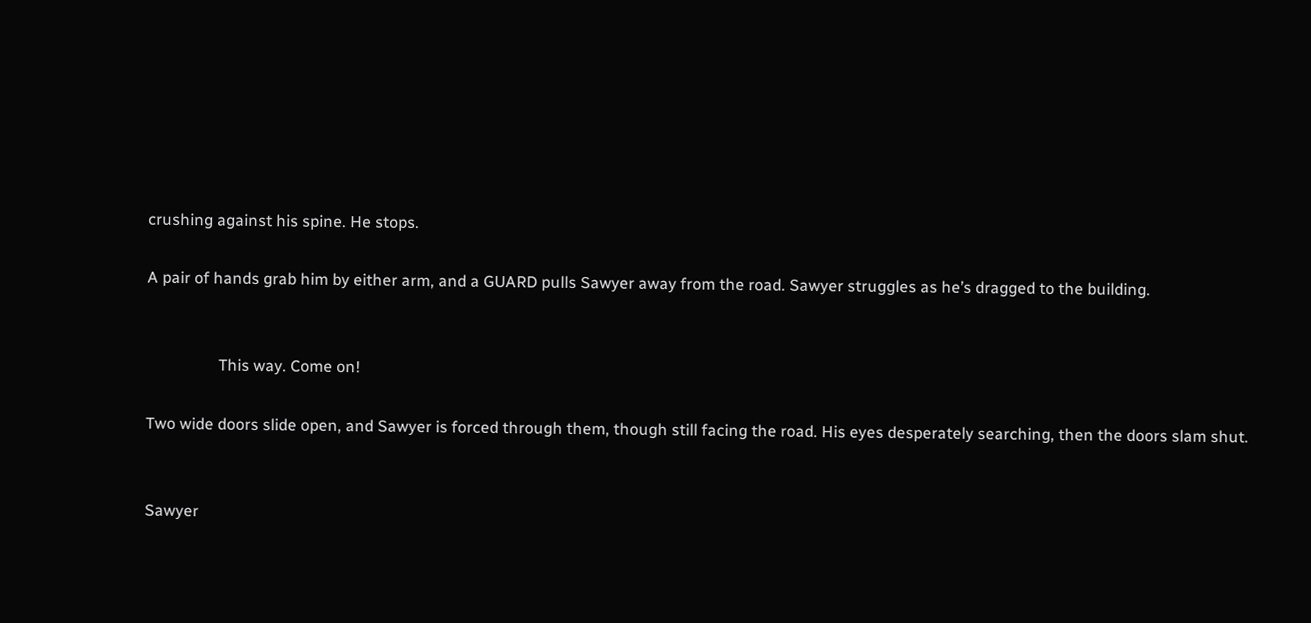crushing against his spine. He stops.

A pair of hands grab him by either arm, and a GUARD pulls Sawyer away from the road. Sawyer struggles as he’s dragged to the building.


                  This way. Come on!

Two wide doors slide open, and Sawyer is forced through them, though still facing the road. His eyes desperately searching, then the doors slam shut.


Sawyer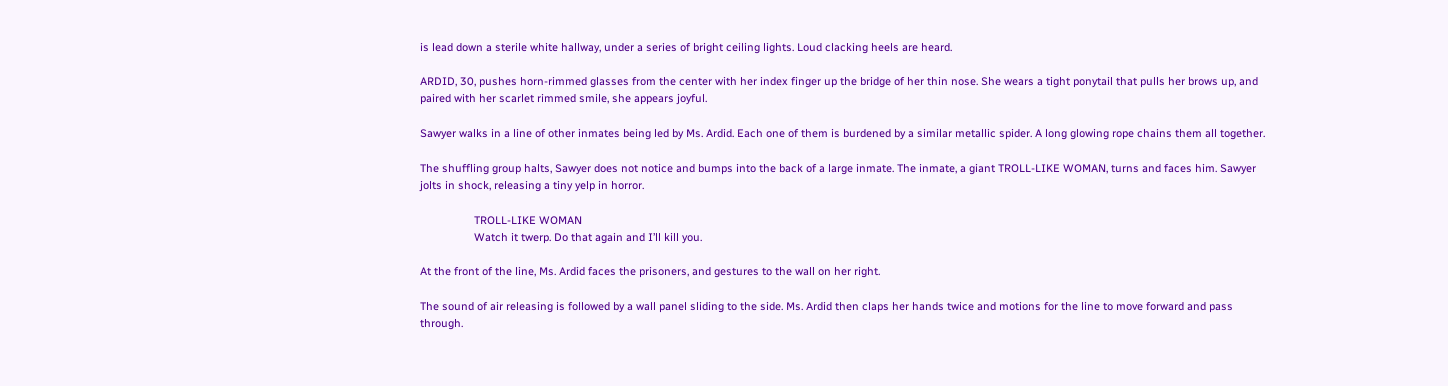is lead down a sterile white hallway, under a series of bright ceiling lights. Loud clacking heels are heard.

ARDID, 30, pushes horn-rimmed glasses from the center with her index finger up the bridge of her thin nose. She wears a tight ponytail that pulls her brows up, and paired with her scarlet rimmed smile, she appears joyful.

Sawyer walks in a line of other inmates being led by Ms. Ardid. Each one of them is burdened by a similar metallic spider. A long glowing rope chains them all together.

The shuffling group halts, Sawyer does not notice and bumps into the back of a large inmate. The inmate, a giant TROLL-LIKE WOMAN, turns and faces him. Sawyer jolts in shock, releasing a tiny yelp in horror.

                  TROLL-LIKE WOMAN
                  Watch it twerp. Do that again and I’ll kill you.

At the front of the line, Ms. Ardid faces the prisoners, and gestures to the wall on her right.

The sound of air releasing is followed by a wall panel sliding to the side. Ms. Ardid then claps her hands twice and motions for the line to move forward and pass through.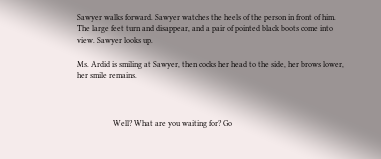Sawyer walks forward. Sawyer watches the heels of the person in front of him. The large feet turn and disappear, and a pair of pointed black boots come into view. Sawyer looks up.

Ms. Ardid is smiling at Sawyer, then cocks her head to the side, her brows lower, her smile remains.



                  Well? What are you waiting for? Go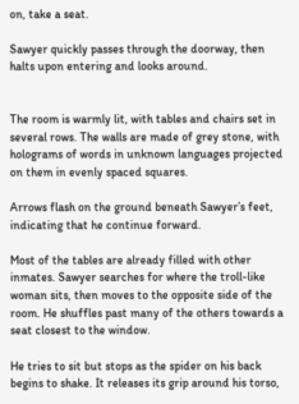on, take a seat.

Sawyer quickly passes through the doorway, then halts upon entering and looks around.


The room is warmly lit, with tables and chairs set in several rows. The walls are made of grey stone, with holograms of words in unknown languages projected on them in evenly spaced squares.

Arrows flash on the ground beneath Sawyer’s feet, indicating that he continue forward.

Most of the tables are already filled with other inmates. Sawyer searches for where the troll-like woman sits, then moves to the opposite side of the room. He shuffles past many of the others towards a seat closest to the window.

He tries to sit but stops as the spider on his back begins to shake. It releases its grip around his torso,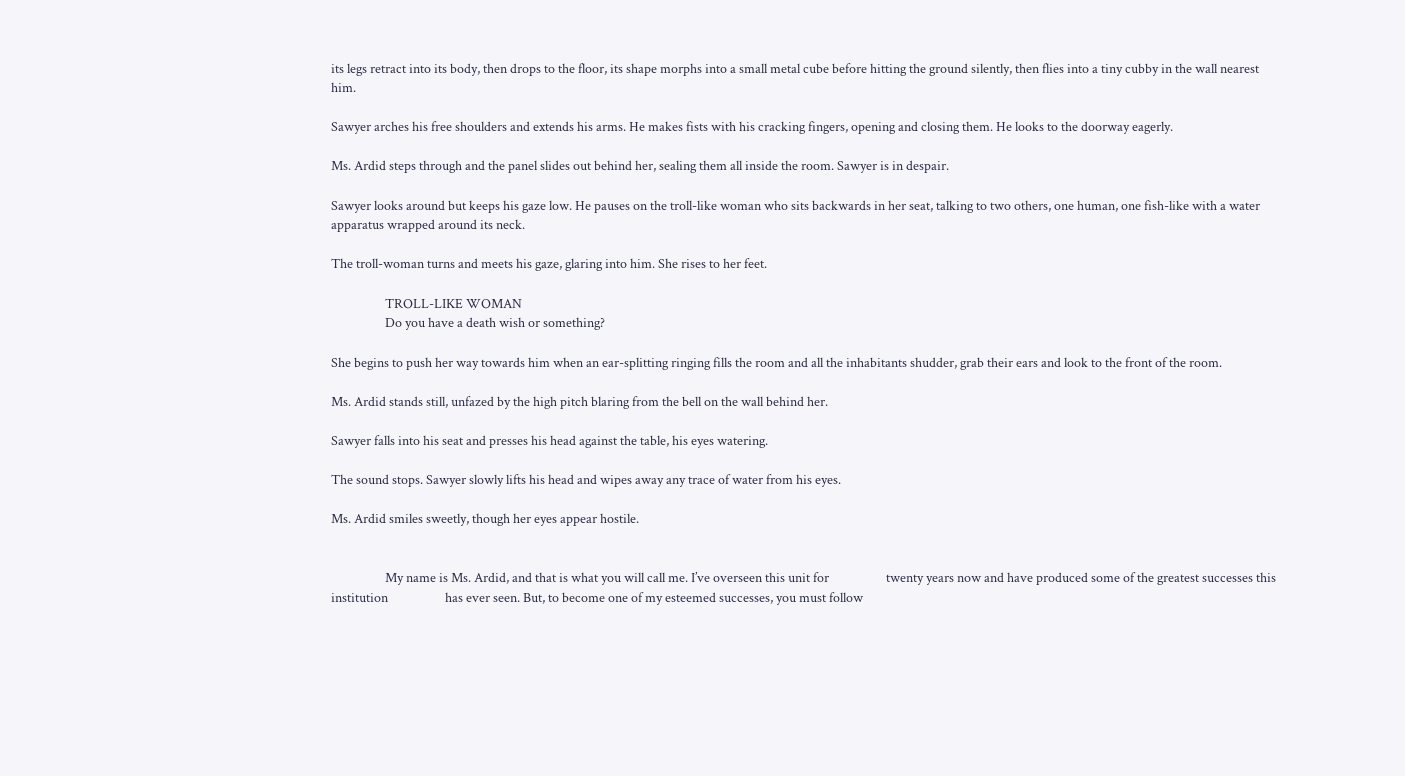its legs retract into its body, then drops to the floor, its shape morphs into a small metal cube before hitting the ground silently, then flies into a tiny cubby in the wall nearest him.

Sawyer arches his free shoulders and extends his arms. He makes fists with his cracking fingers, opening and closing them. He looks to the doorway eagerly.

Ms. Ardid steps through and the panel slides out behind her, sealing them all inside the room. Sawyer is in despair.

Sawyer looks around but keeps his gaze low. He pauses on the troll-like woman who sits backwards in her seat, talking to two others, one human, one fish-like with a water apparatus wrapped around its neck.

The troll-woman turns and meets his gaze, glaring into him. She rises to her feet.

                  TROLL-LIKE WOMAN
                  Do you have a death wish or something?

She begins to push her way towards him when an ear-splitting ringing fills the room and all the inhabitants shudder, grab their ears and look to the front of the room.

Ms. Ardid stands still, unfazed by the high pitch blaring from the bell on the wall behind her.

Sawyer falls into his seat and presses his head against the table, his eyes watering.

The sound stops. Sawyer slowly lifts his head and wipes away any trace of water from his eyes.

Ms. Ardid smiles sweetly, though her eyes appear hostile.


                  My name is Ms. Ardid, and that is what you will call me. I’ve overseen this unit for                   twenty years now and have produced some of the greatest successes this institution                   has ever seen. But, to become one of my esteemed successes, you must follow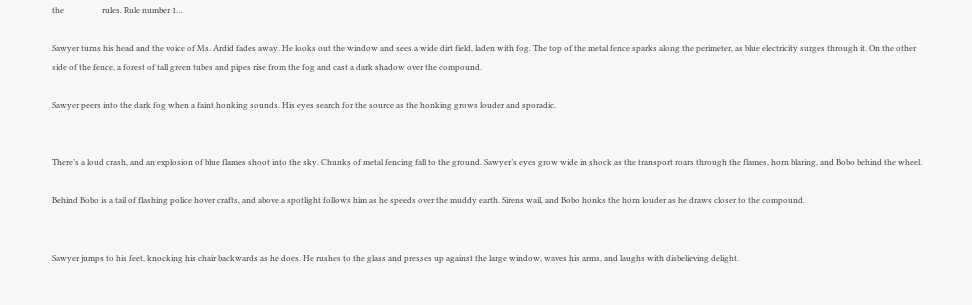the                   rules. Rule number 1…

Sawyer turns his head and the voice of Ms. Ardid fades away. He looks out the window and sees a wide dirt field, laden with fog. The top of the metal fence sparks along the perimeter, as blue electricity surges through it. On the other side of the fence, a forest of tall green tubes and pipes rise from the fog and cast a dark shadow over the compound.

Sawyer peers into the dark fog when a faint honking sounds. His eyes search for the source as the honking grows louder and sporadic.


There’s a loud crash, and an explosion of blue flames shoot into the sky. Chunks of metal fencing fall to the ground. Sawyer’s eyes grow wide in shock as the transport roars through the flames, horn blaring, and Bobo behind the wheel.

Behind Bobo is a tail of flashing police hover crafts, and above a spotlight follows him as he speeds over the muddy earth. Sirens wail, and Bobo honks the horn louder as he draws closer to the compound.


Sawyer jumps to his feet, knocking his chair backwards as he does. He rushes to the glass and presses up against the large window, waves his arms, and laughs with disbelieving delight.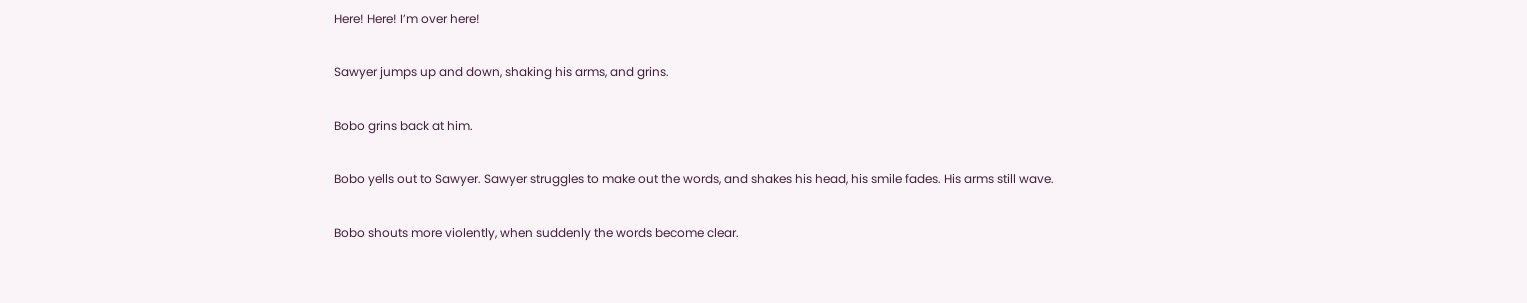Here! Here! I’m over here!

Sawyer jumps up and down, shaking his arms, and grins.

Bobo grins back at him.

Bobo yells out to Sawyer. Sawyer struggles to make out the words, and shakes his head, his smile fades. His arms still wave.

Bobo shouts more violently, when suddenly the words become clear.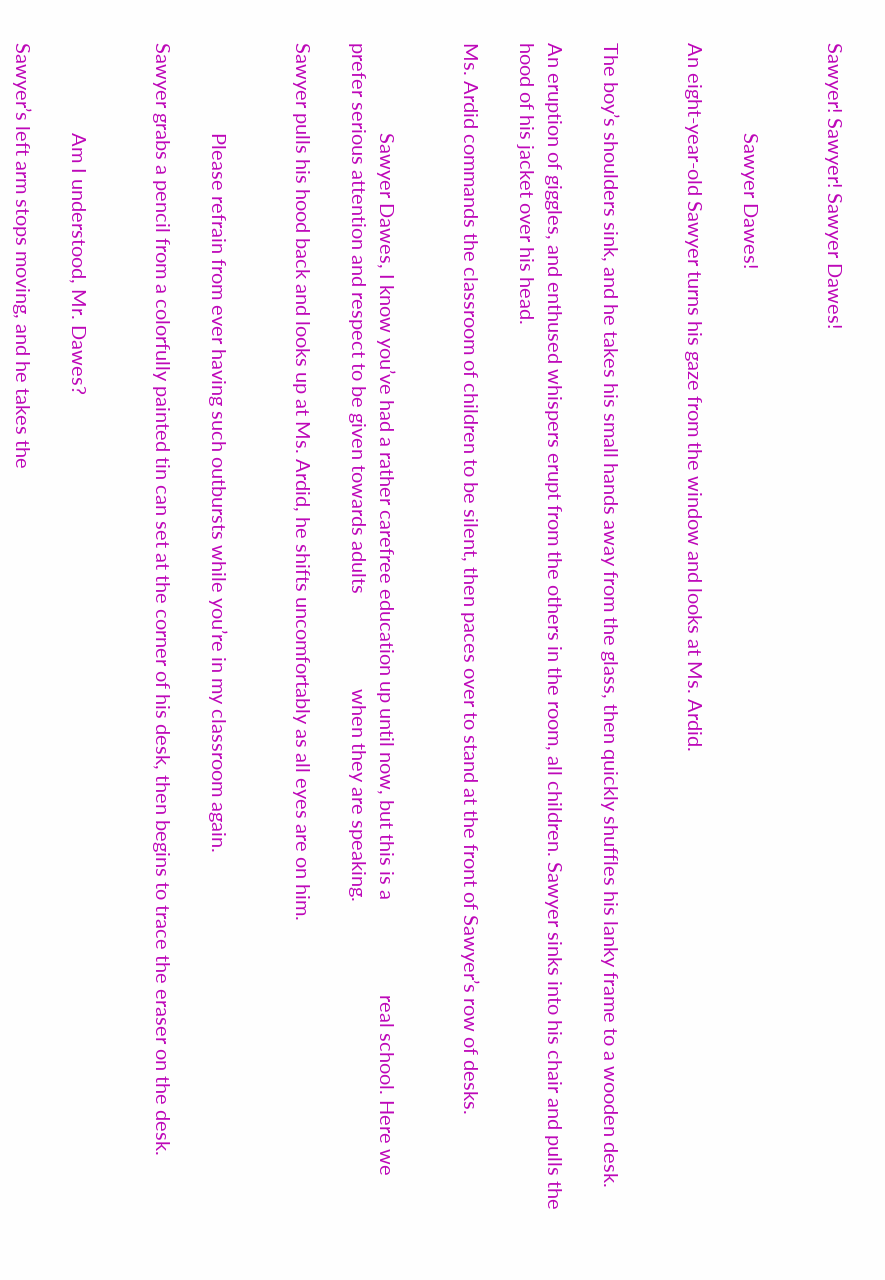Sawyer! Sawyer! Sawyer Dawes!


                  Sawyer Dawes!

An eight-year-old Sawyer turns his gaze from the window and looks at Ms. Ardid.


The boy’s shoulders sink, and he takes his small hands away from the glass, then quickly shuffles his lanky frame to a wooden desk.

An eruption of giggles, and enthused whispers erupt from the others in the room, all children. Sawyer sinks into his chair and pulls the hood of his jacket over his head.

Ms. Ardid commands the classroom of children to be silent, then paces over to stand at the front of Sawyer’s row of desks.


                  Sawyer Dawes, I know you’ve had a rather carefree education up until now, but this is a                   real school. Here we prefer serious attention and respect to be given towards adults                   when they are speaking.

Sawyer pulls his hood back and looks up at Ms. Ardid, he shifts uncomfortably as all eyes are on him.


                  Please refrain from ever having such outbursts while you’re in my classroom again.

Sawyer grabs a pencil from a colorfully painted tin can set at the corner of his desk, then begins to trace the eraser on the desk.


                  Am I understood, Mr. Dawes?

Sawyer’s left arm stops moving, and he takes the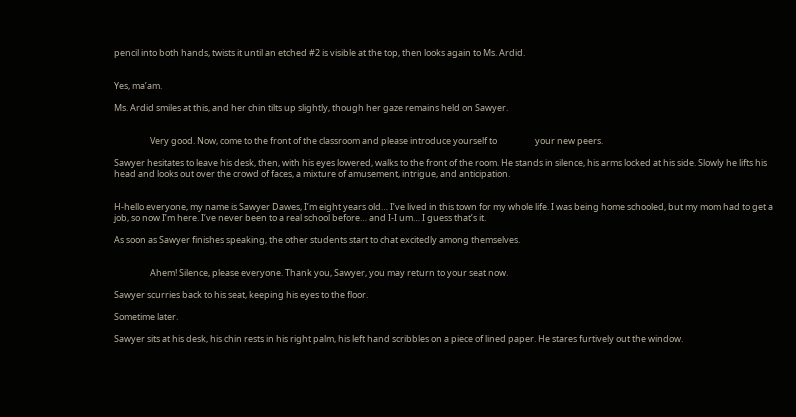pencil into both hands, twists it until an etched #2 is visible at the top, then looks again to Ms. Ardid.


Yes, ma’am.

Ms. Ardid smiles at this, and her chin tilts up slightly, though her gaze remains held on Sawyer.


                  Very good. Now, come to the front of the classroom and please introduce yourself to                   your new peers.

Sawyer hesitates to leave his desk, then, with his eyes lowered, walks to the front of the room. He stands in silence, his arms locked at his side. Slowly he lifts his head and looks out over the crowd of faces, a mixture of amusement, intrigue, and anticipation.


H-hello everyone, my name is Sawyer Dawes, I’m eight years old… I’ve lived in this town for my whole life. I was being home schooled, but my mom had to get a job, so now I’m here. I’ve never been to a real school before… and I-I um… I guess that’s it.

As soon as Sawyer finishes speaking, the other students start to chat excitedly among themselves.


                  Ahem! Silence, please everyone. Thank you, Sawyer, you may return to your seat now.

Sawyer scurries back to his seat, keeping his eyes to the floor.

Sometime later.

Sawyer sits at his desk, his chin rests in his right palm, his left hand scribbles on a piece of lined paper. He stares furtively out the window.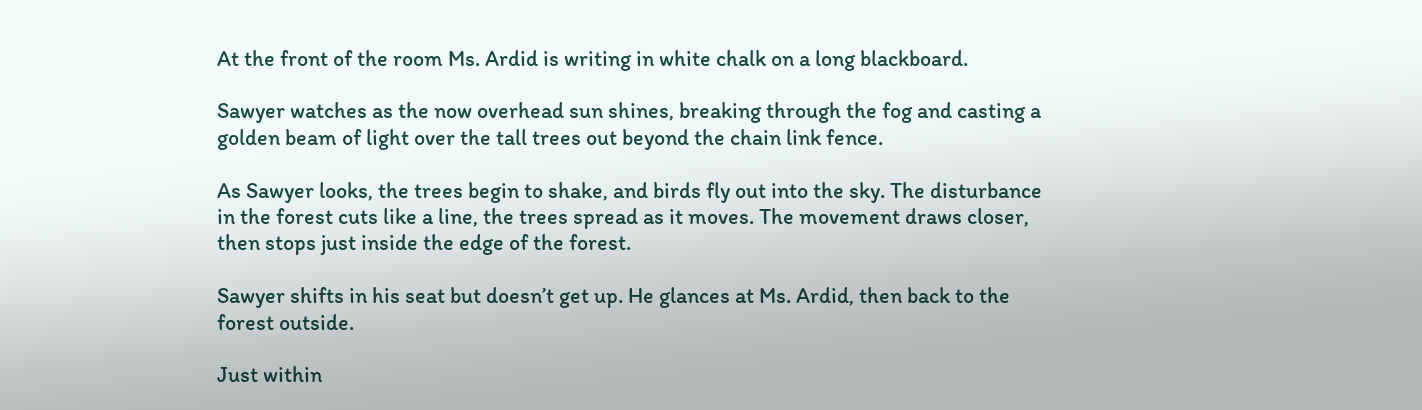At the front of the room Ms. Ardid is writing in white chalk on a long blackboard.

Sawyer watches as the now overhead sun shines, breaking through the fog and casting a golden beam of light over the tall trees out beyond the chain link fence.

As Sawyer looks, the trees begin to shake, and birds fly out into the sky. The disturbance in the forest cuts like a line, the trees spread as it moves. The movement draws closer, then stops just inside the edge of the forest.

Sawyer shifts in his seat but doesn’t get up. He glances at Ms. Ardid, then back to the forest outside.

Just within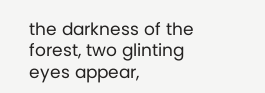the darkness of the forest, two glinting eyes appear,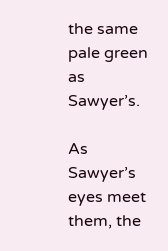the same pale green as Sawyer’s.

As Sawyer’s eyes meet them, the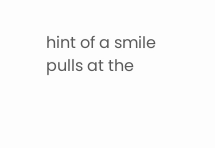hint of a smile pulls at the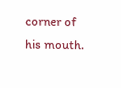corner of his mouth.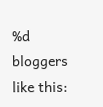%d bloggers like this: